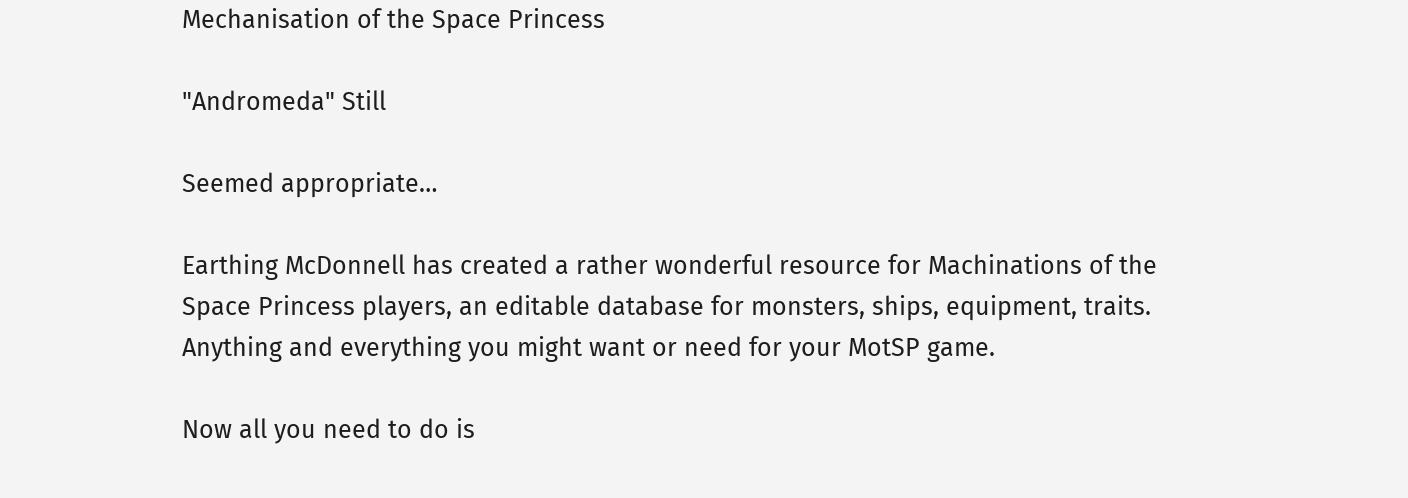Mechanisation of the Space Princess

"Andromeda" Still

Seemed appropriate…

Earthing McDonnell has created a rather wonderful resource for Machinations of the Space Princess players, an editable database for monsters, ships, equipment, traits. Anything and everything you might want or need for your MotSP game.

Now all you need to do is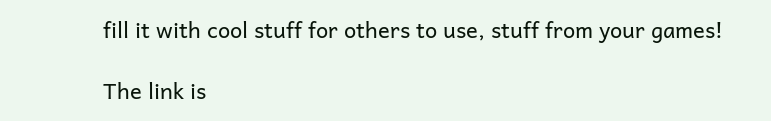fill it with cool stuff for others to use, stuff from your games!

The link is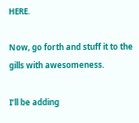HERE.

Now, go forth and stuff it to the gills with awesomeness.

I’ll be adding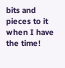bits and pieces to it when I have the time!